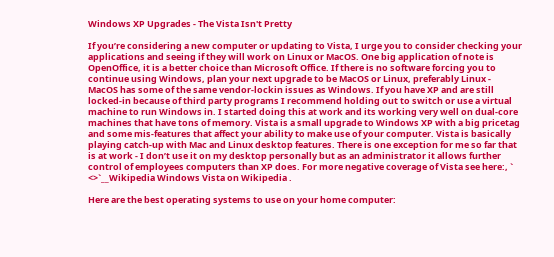Windows XP Upgrades - The Vista Isn't Pretty

If you’re considering a new computer or updating to Vista, I urge you to consider checking your applications and seeing if they will work on Linux or MacOS. One big application of note is OpenOffice, it is a better choice than Microsoft Office. If there is no software forcing you to continue using Windows, plan your next upgrade to be MacOS or Linux, preferably Linux - MacOS has some of the same vendor-lockin issues as Windows. If you have XP and are still locked-in because of third party programs I recommend holding out to switch or use a virtual machine to run Windows in. I started doing this at work and its working very well on dual-core machines that have tons of memory. Vista is a small upgrade to Windows XP with a big pricetag and some mis-features that affect your ability to make use of your computer. Vista is basically playing catch-up with Mac and Linux desktop features. There is one exception for me so far that is at work - I don’t use it on my desktop personally but as an administrator it allows further control of employees computers than XP does. For more negative coverage of Vista see here:, ` <>`__Wikipedia Windows Vista on Wikipedia .

Here are the best operating systems to use on your home computer: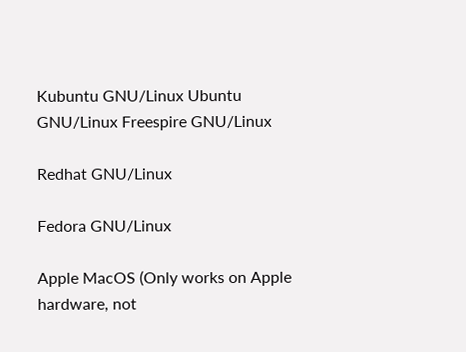Kubuntu GNU/Linux Ubuntu GNU/Linux Freespire GNU/Linux

Redhat GNU/Linux

Fedora GNU/Linux

Apple MacOS (Only works on Apple hardware, not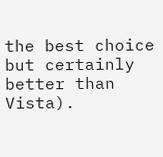the best choice but certainly better than Vista).